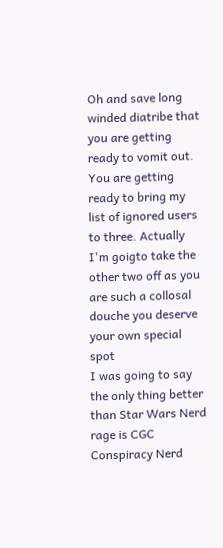Oh and save long winded diatribe that you are getting ready to vomit out. You are getting ready to bring my list of ignored users to three. Actually I'm goigto take the other two off as you are such a collosal douche you deserve your own special spot
I was going to say the only thing better than Star Wars Nerd rage is CGC Conspiracy Nerd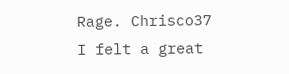Rage. Chrisco37
I felt a great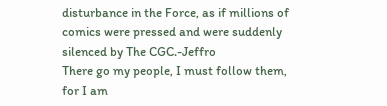disturbance in the Force, as if millions of comics were pressed and were suddenly silenced by The CGC.-Jeffro
There go my people, I must follow them, for I am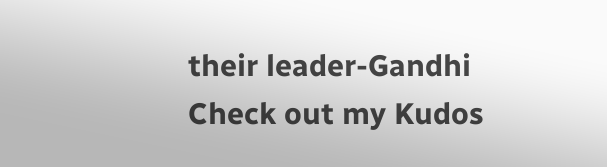their leader-Gandhi
Check out my Kudos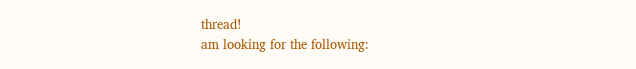thread!
am looking for the following: